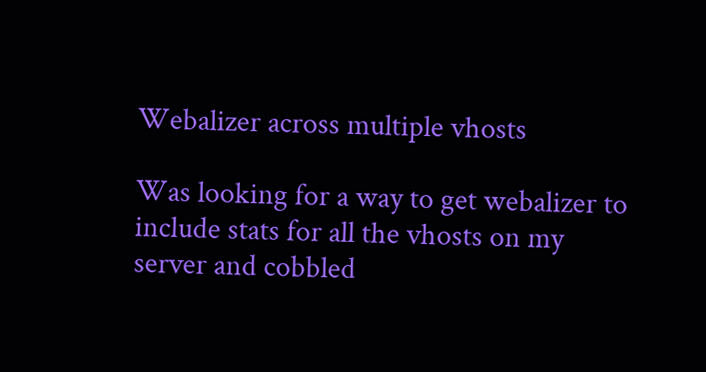Webalizer across multiple vhosts

Was looking for a way to get webalizer to include stats for all the vhosts on my server and cobbled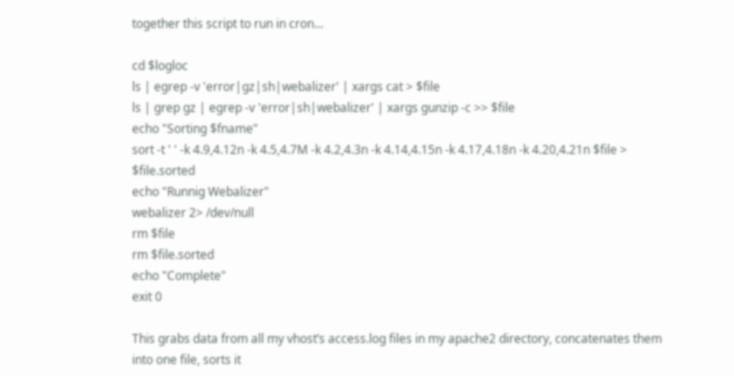together this script to run in cron…

cd $logloc
ls | egrep -v 'error|gz|sh|webalizer' | xargs cat > $file
ls | grep gz | egrep -v 'error|sh|webalizer' | xargs gunzip -c >> $file
echo "Sorting $fname"
sort -t ' ' -k 4.9,4.12n -k 4.5,4.7M -k 4.2,4.3n -k 4.14,4.15n -k 4.17,4.18n -k 4.20,4.21n $file > $file.sorted
echo "Runnig Webalizer"
webalizer 2> /dev/null
rm $file
rm $file.sorted
echo "Complete"
exit 0

This grabs data from all my vhost’s access.log files in my apache2 directory, concatenates them into one file, sorts it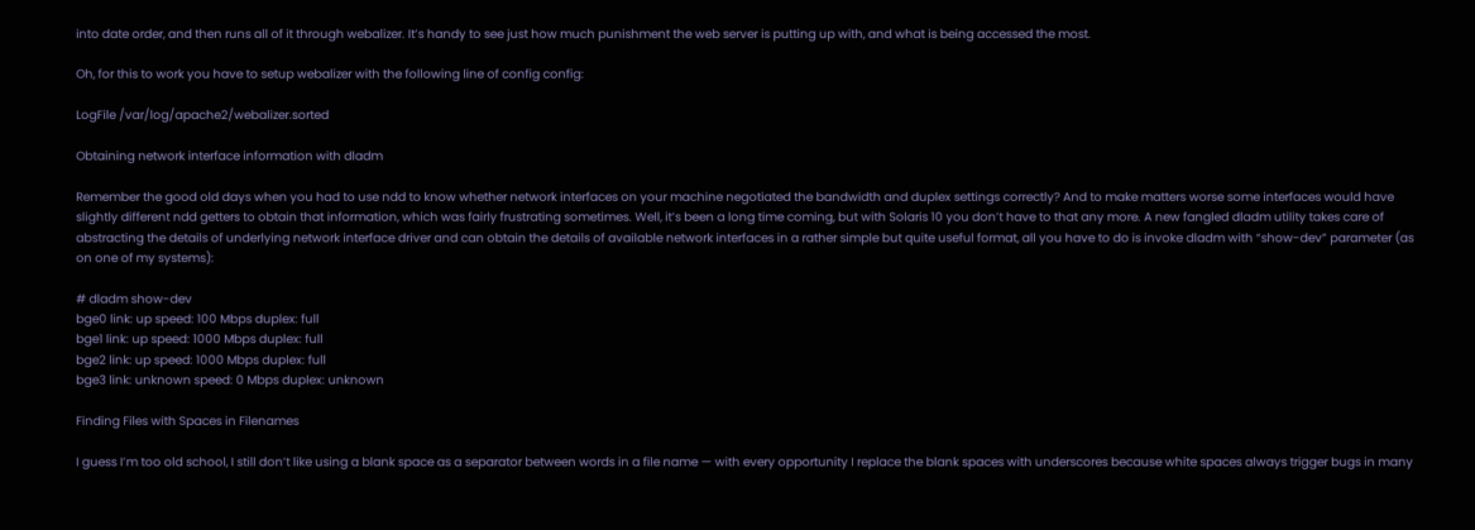into date order, and then runs all of it through webalizer. It’s handy to see just how much punishment the web server is putting up with, and what is being accessed the most.

Oh, for this to work you have to setup webalizer with the following line of config config:

LogFile /var/log/apache2/webalizer.sorted

Obtaining network interface information with dladm

Remember the good old days when you had to use ndd to know whether network interfaces on your machine negotiated the bandwidth and duplex settings correctly? And to make matters worse some interfaces would have slightly different ndd getters to obtain that information, which was fairly frustrating sometimes. Well, it’s been a long time coming, but with Solaris 10 you don’t have to that any more. A new fangled dladm utility takes care of abstracting the details of underlying network interface driver and can obtain the details of available network interfaces in a rather simple but quite useful format, all you have to do is invoke dladm with “show-dev” parameter (as on one of my systems):

# dladm show-dev
bge0 link: up speed: 100 Mbps duplex: full
bge1 link: up speed: 1000 Mbps duplex: full
bge2 link: up speed: 1000 Mbps duplex: full
bge3 link: unknown speed: 0 Mbps duplex: unknown

Finding Files with Spaces in Filenames

I guess I’m too old school, I still don’t like using a blank space as a separator between words in a file name — with every opportunity I replace the blank spaces with underscores because white spaces always trigger bugs in many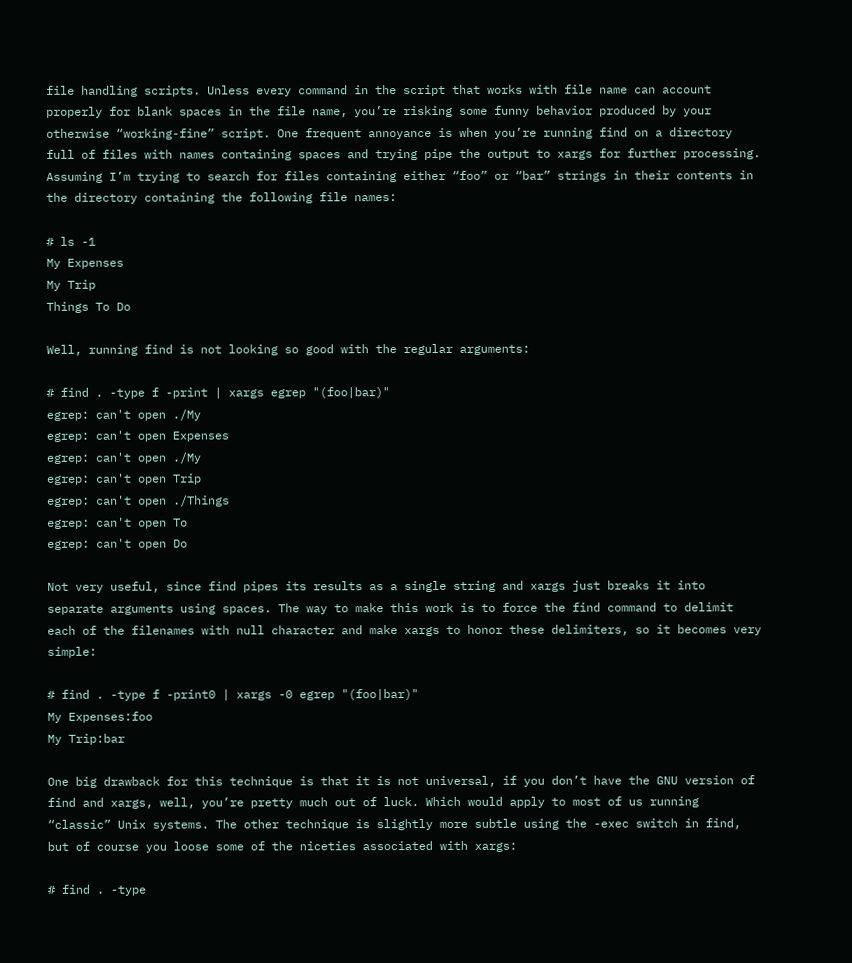file handling scripts. Unless every command in the script that works with file name can account properly for blank spaces in the file name, you’re risking some funny behavior produced by your otherwise “working-fine” script. One frequent annoyance is when you’re running find on a directory full of files with names containing spaces and trying pipe the output to xargs for further processing. Assuming I’m trying to search for files containing either “foo” or “bar” strings in their contents in the directory containing the following file names:

# ls -1
My Expenses
My Trip
Things To Do

Well, running find is not looking so good with the regular arguments:

# find . -type f -print | xargs egrep "(foo|bar)"
egrep: can't open ./My
egrep: can't open Expenses
egrep: can't open ./My
egrep: can't open Trip
egrep: can't open ./Things
egrep: can't open To
egrep: can't open Do

Not very useful, since find pipes its results as a single string and xargs just breaks it into separate arguments using spaces. The way to make this work is to force the find command to delimit each of the filenames with null character and make xargs to honor these delimiters, so it becomes very simple:

# find . -type f -print0 | xargs -0 egrep "(foo|bar)"
My Expenses:foo
My Trip:bar

One big drawback for this technique is that it is not universal, if you don’t have the GNU version of find and xargs, well, you’re pretty much out of luck. Which would apply to most of us running “classic” Unix systems. The other technique is slightly more subtle using the -exec switch in find, but of course you loose some of the niceties associated with xargs:

# find . -type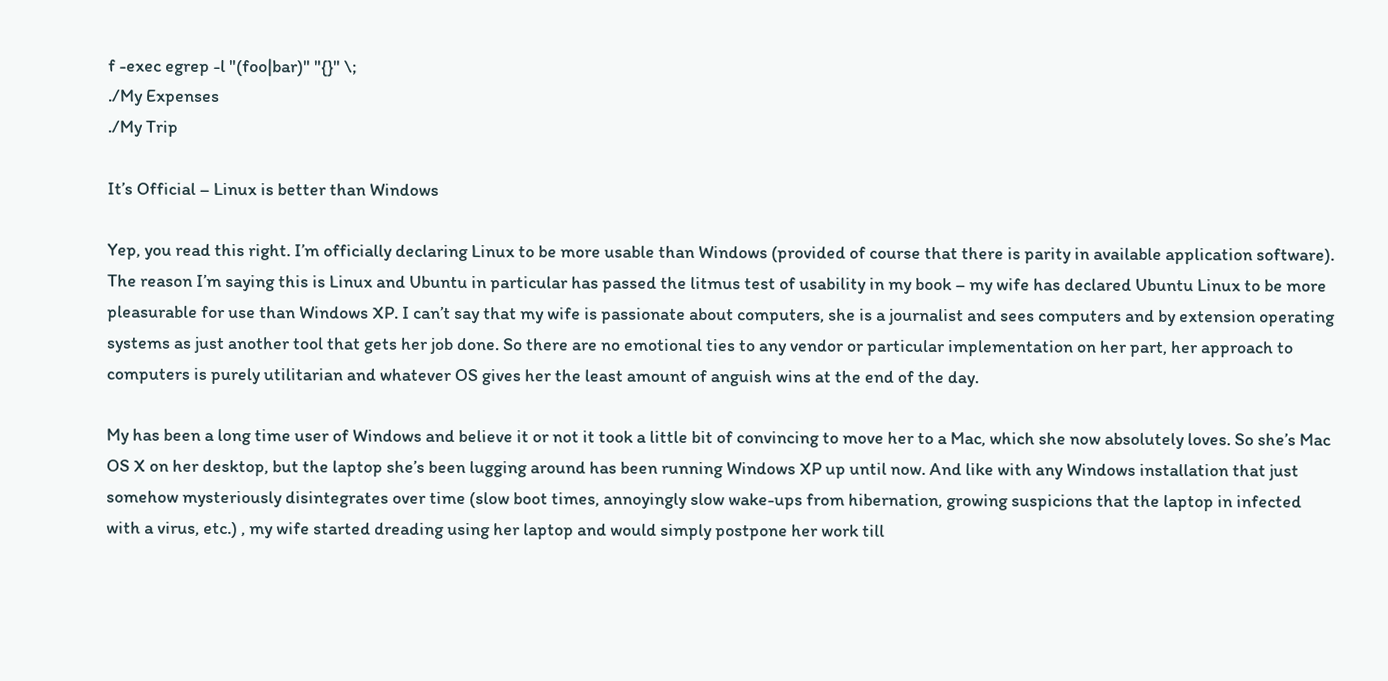f -exec egrep -l "(foo|bar)" "{}" \;
./My Expenses
./My Trip

It’s Official – Linux is better than Windows

Yep, you read this right. I’m officially declaring Linux to be more usable than Windows (provided of course that there is parity in available application software). The reason I’m saying this is Linux and Ubuntu in particular has passed the litmus test of usability in my book – my wife has declared Ubuntu Linux to be more pleasurable for use than Windows XP. I can’t say that my wife is passionate about computers, she is a journalist and sees computers and by extension operating systems as just another tool that gets her job done. So there are no emotional ties to any vendor or particular implementation on her part, her approach to computers is purely utilitarian and whatever OS gives her the least amount of anguish wins at the end of the day.

My has been a long time user of Windows and believe it or not it took a little bit of convincing to move her to a Mac, which she now absolutely loves. So she’s Mac OS X on her desktop, but the laptop she’s been lugging around has been running Windows XP up until now. And like with any Windows installation that just somehow mysteriously disintegrates over time (slow boot times, annoyingly slow wake-ups from hibernation, growing suspicions that the laptop in infected with a virus, etc.) , my wife started dreading using her laptop and would simply postpone her work till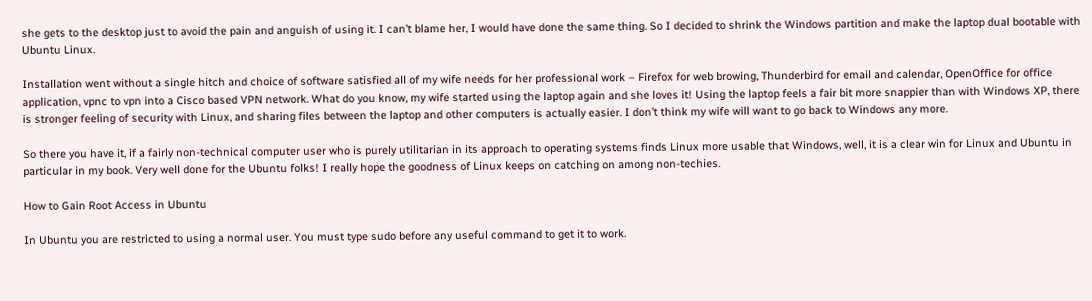she gets to the desktop just to avoid the pain and anguish of using it. I can’t blame her, I would have done the same thing. So I decided to shrink the Windows partition and make the laptop dual bootable with Ubuntu Linux.

Installation went without a single hitch and choice of software satisfied all of my wife needs for her professional work – Firefox for web browing, Thunderbird for email and calendar, OpenOffice for office application, vpnc to vpn into a Cisco based VPN network. What do you know, my wife started using the laptop again and she loves it! Using the laptop feels a fair bit more snappier than with Windows XP, there is stronger feeling of security with Linux, and sharing files between the laptop and other computers is actually easier. I don’t think my wife will want to go back to Windows any more.

So there you have it, if a fairly non-technical computer user who is purely utilitarian in its approach to operating systems finds Linux more usable that Windows, well, it is a clear win for Linux and Ubuntu in particular in my book. Very well done for the Ubuntu folks! I really hope the goodness of Linux keeps on catching on among non-techies.

How to Gain Root Access in Ubuntu

In Ubuntu you are restricted to using a normal user. You must type sudo before any useful command to get it to work.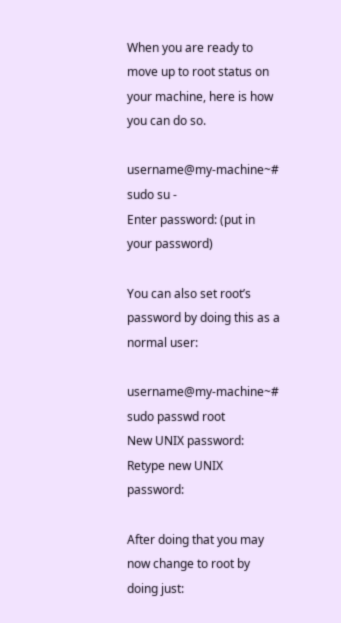When you are ready to move up to root status on your machine, here is how you can do so.

username@my-machine~# sudo su -
Enter password: (put in your password)

You can also set root’s password by doing this as a normal user:

username@my-machine~# sudo passwd root
New UNIX password:
Retype new UNIX password:

After doing that you may now change to root by doing just: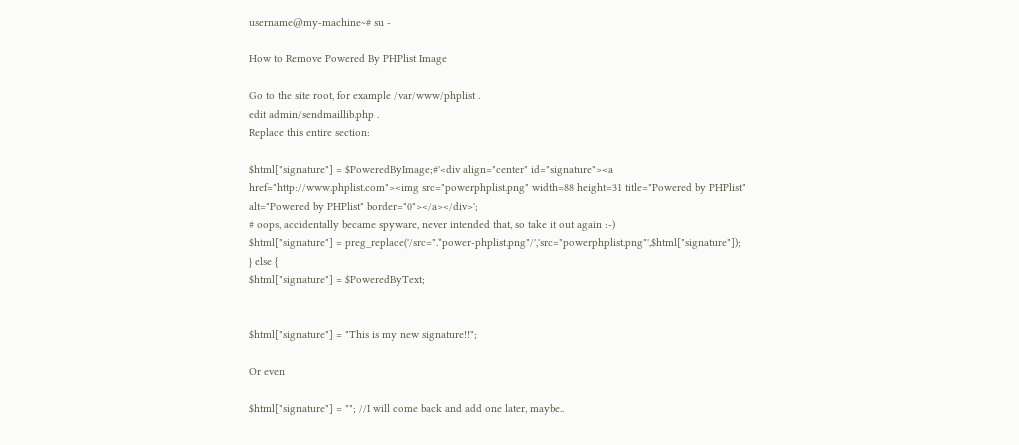username@my-machine~# su -

How to Remove Powered By PHPlist Image

Go to the site root, for example /var/www/phplist .
edit admin/sendmaillib.php .
Replace this entire section:

$html["signature"] = $PoweredByImage;#'<div align="center" id="signature"><a href="http://www.phplist.com"><img src="powerphplist.png" width=88 height=31 title="Powered by PHPlist" alt="Powered by PHPlist" border="0"></a></div>';
# oops, accidentally became spyware, never intended that, so take it out again :-)
$html["signature"] = preg_replace('/src=".*power-phplist.png"/','src="powerphplist.png"',$html["signature"]);
} else {
$html["signature"] = $PoweredByText;


$html["signature"] = "This is my new signature!!";

Or even

$html["signature"] = ""; //I will come back and add one later, maybe..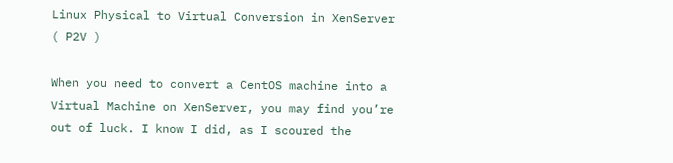Linux Physical to Virtual Conversion in XenServer ( P2V )

When you need to convert a CentOS machine into a Virtual Machine on XenServer, you may find you’re out of luck. I know I did, as I scoured the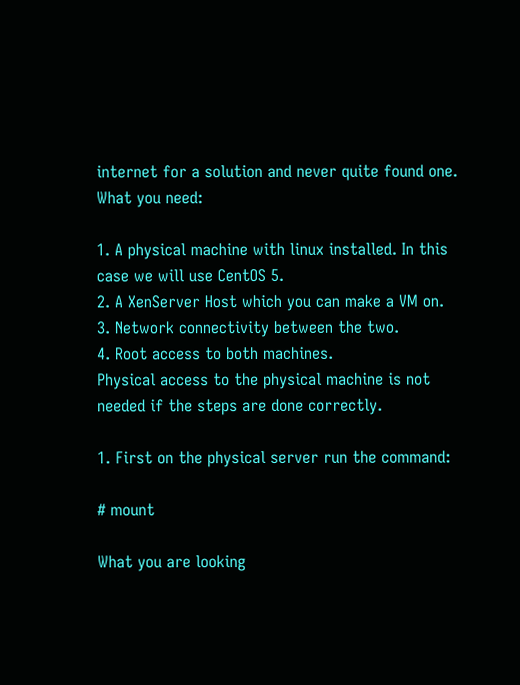internet for a solution and never quite found one.
What you need:

1. A physical machine with linux installed. In this case we will use CentOS 5.
2. A XenServer Host which you can make a VM on.
3. Network connectivity between the two.
4. Root access to both machines.
Physical access to the physical machine is not needed if the steps are done correctly.

1. First on the physical server run the command:

# mount

What you are looking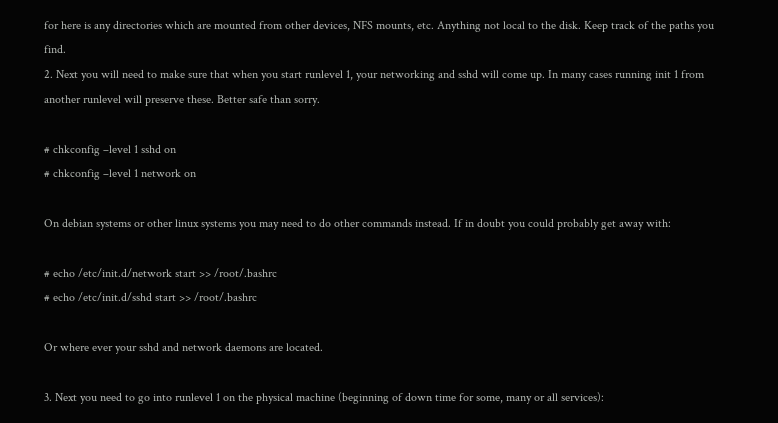for here is any directories which are mounted from other devices, NFS mounts, etc. Anything not local to the disk. Keep track of the paths you find.
2. Next you will need to make sure that when you start runlevel 1, your networking and sshd will come up. In many cases running init 1 from another runlevel will preserve these. Better safe than sorry.

# chkconfig –level 1 sshd on
# chkconfig –level 1 network on

On debian systems or other linux systems you may need to do other commands instead. If in doubt you could probably get away with:

# echo /etc/init.d/network start >> /root/.bashrc
# echo /etc/init.d/sshd start >> /root/.bashrc

Or where ever your sshd and network daemons are located.

3. Next you need to go into runlevel 1 on the physical machine (beginning of down time for some, many or all services):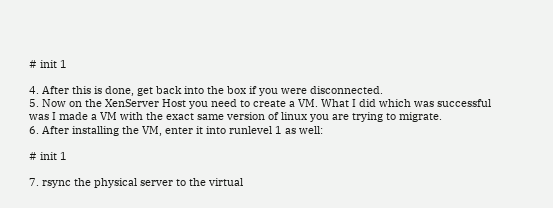# init 1

4. After this is done, get back into the box if you were disconnected.
5. Now on the XenServer Host you need to create a VM. What I did which was successful was I made a VM with the exact same version of linux you are trying to migrate.
6. After installing the VM, enter it into runlevel 1 as well:

# init 1

7. rsync the physical server to the virtual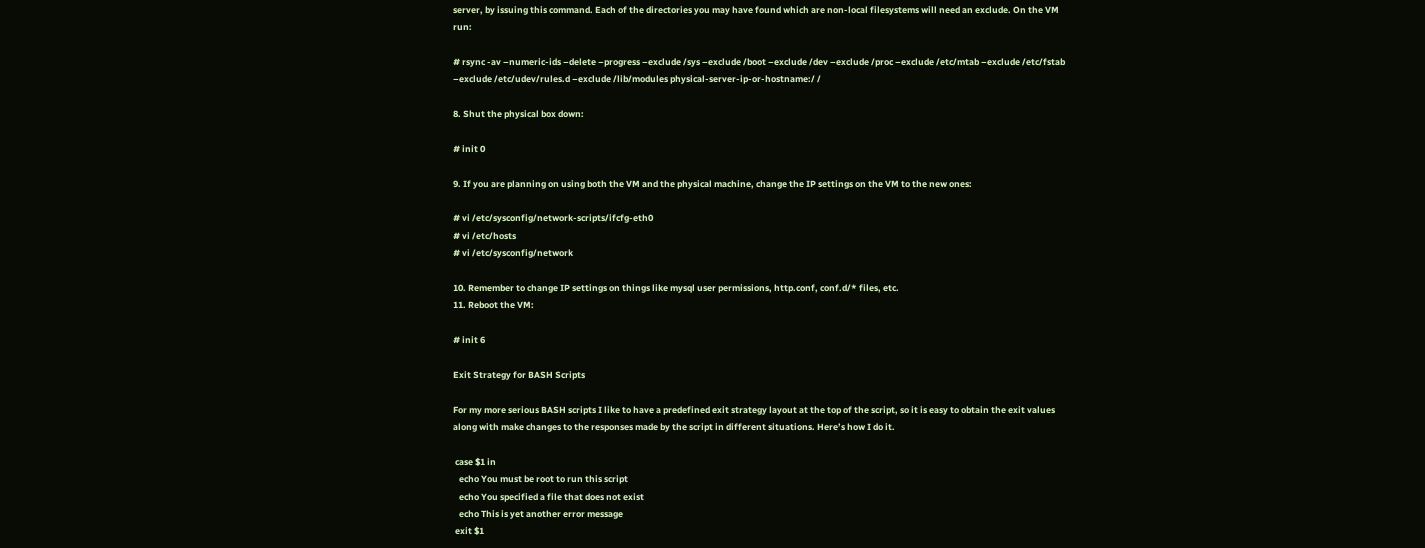server, by issuing this command. Each of the directories you may have found which are non-local filesystems will need an exclude. On the VM run:

# rsync -av –numeric-ids –delete –progress –exclude /sys –exclude /boot –exclude /dev –exclude /proc –exclude /etc/mtab –exclude /etc/fstab –exclude /etc/udev/rules.d –exclude /lib/modules physical-server-ip-or-hostname:/ /

8. Shut the physical box down:

# init 0

9. If you are planning on using both the VM and the physical machine, change the IP settings on the VM to the new ones:

# vi /etc/sysconfig/network-scripts/ifcfg-eth0
# vi /etc/hosts
# vi /etc/sysconfig/network

10. Remember to change IP settings on things like mysql user permissions, http.conf, conf.d/* files, etc.
11. Reboot the VM:

# init 6

Exit Strategy for BASH Scripts

For my more serious BASH scripts I like to have a predefined exit strategy layout at the top of the script, so it is easy to obtain the exit values along with make changes to the responses made by the script in different situations. Here’s how I do it.

 case $1 in
   echo You must be root to run this script
   echo You specified a file that does not exist
   echo This is yet another error message
 exit $1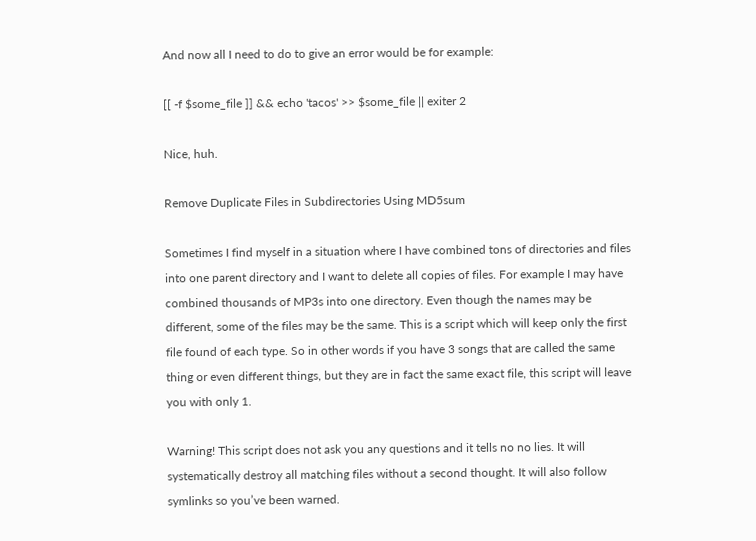And now all I need to do to give an error would be for example:

[[ -f $some_file ]] && echo 'tacos' >> $some_file || exiter 2

Nice, huh.

Remove Duplicate Files in Subdirectories Using MD5sum

Sometimes I find myself in a situation where I have combined tons of directories and files into one parent directory and I want to delete all copies of files. For example I may have combined thousands of MP3s into one directory. Even though the names may be different, some of the files may be the same. This is a script which will keep only the first file found of each type. So in other words if you have 3 songs that are called the same thing or even different things, but they are in fact the same exact file, this script will leave you with only 1.

Warning! This script does not ask you any questions and it tells no no lies. It will systematically destroy all matching files without a second thought. It will also follow symlinks so you’ve been warned.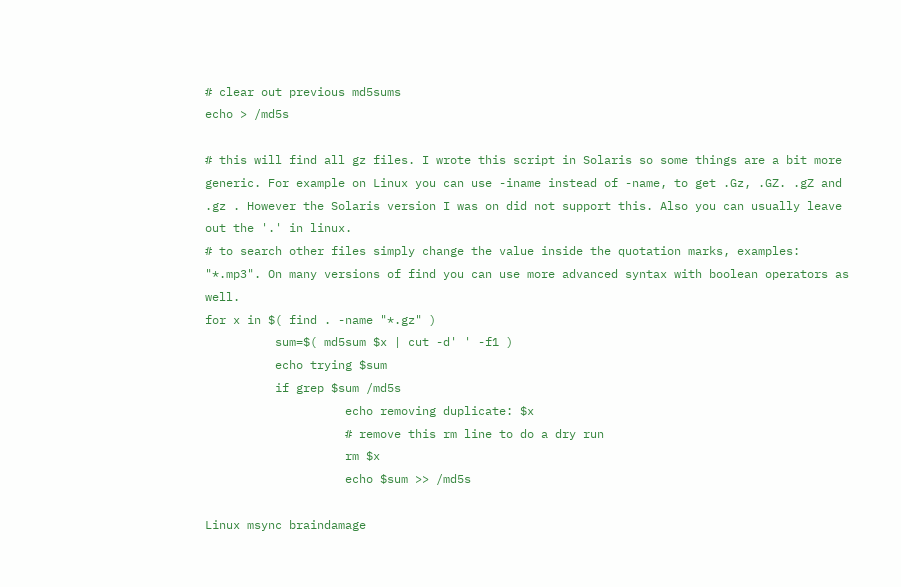# clear out previous md5sums
echo > /md5s

# this will find all gz files. I wrote this script in Solaris so some things are a bit more generic. For example on Linux you can use -iname instead of -name, to get .Gz, .GZ. .gZ and .gz . However the Solaris version I was on did not support this. Also you can usually leave out the '.' in linux.
# to search other files simply change the value inside the quotation marks, examples: "*.mp3". On many versions of find you can use more advanced syntax with boolean operators as well.
for x in $( find . -name "*.gz" )
          sum=$( md5sum $x | cut -d' ' -f1 )
          echo trying $sum
          if grep $sum /md5s
                    echo removing duplicate: $x
                    # remove this rm line to do a dry run
                    rm $x
                    echo $sum >> /md5s

Linux msync braindamage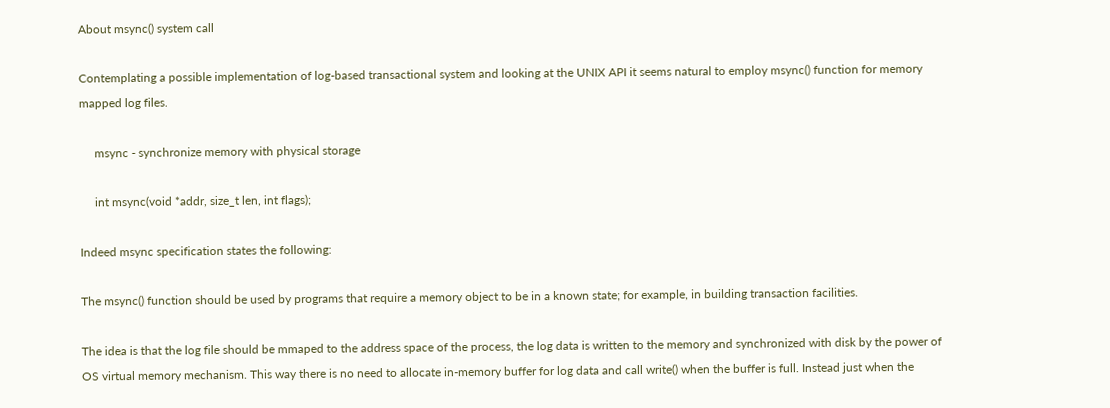About msync() system call

Contemplating a possible implementation of log-based transactional system and looking at the UNIX API it seems natural to employ msync() function for memory mapped log files.

     msync - synchronize memory with physical storage

     int msync(void *addr, size_t len, int flags);

Indeed msync specification states the following:

The msync() function should be used by programs that require a memory object to be in a known state; for example, in building transaction facilities.

The idea is that the log file should be mmaped to the address space of the process, the log data is written to the memory and synchronized with disk by the power of OS virtual memory mechanism. This way there is no need to allocate in-memory buffer for log data and call write() when the buffer is full. Instead just when the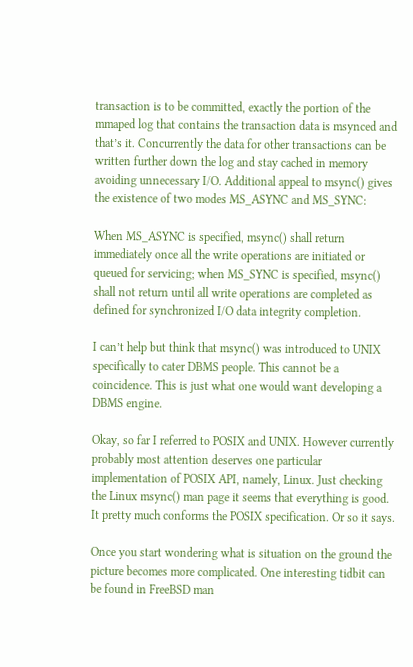transaction is to be committed, exactly the portion of the mmaped log that contains the transaction data is msynced and that’s it. Concurrently the data for other transactions can be written further down the log and stay cached in memory avoiding unnecessary I/O. Additional appeal to msync() gives the existence of two modes MS_ASYNC and MS_SYNC:

When MS_ASYNC is specified, msync() shall return immediately once all the write operations are initiated or queued for servicing; when MS_SYNC is specified, msync() shall not return until all write operations are completed as defined for synchronized I/O data integrity completion.

I can’t help but think that msync() was introduced to UNIX specifically to cater DBMS people. This cannot be a coincidence. This is just what one would want developing a DBMS engine.

Okay, so far I referred to POSIX and UNIX. However currently probably most attention deserves one particular implementation of POSIX API, namely, Linux. Just checking the Linux msync() man page it seems that everything is good. It pretty much conforms the POSIX specification. Or so it says.

Once you start wondering what is situation on the ground the picture becomes more complicated. One interesting tidbit can be found in FreeBSD man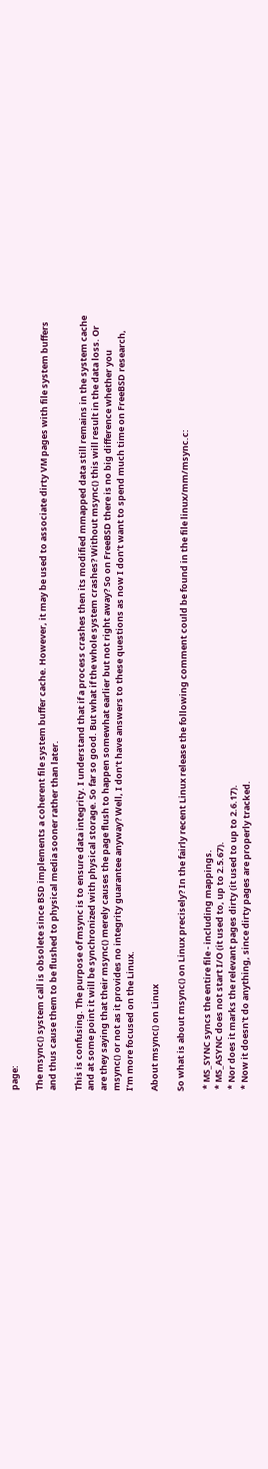page:

The msync() system call is obsolete since BSD implements a coherent file system buffer cache. However, it may be used to associate dirty VM pages with file system buffers and thus cause them to be flushed to physical media sooner rather than later.

This is confusing. The purpose of msync is to ensure data integrity. I understand that if a process crashes then its modified mmapped data still remains in the system cache and at some point it will be synchronized with physical storage. So far so good. But what if the whole system crashes? Without msync() this will result in the data loss. Or are they saying that their msync() merely causes the page flush to happen somewhat earlier but not right away? So on FreeBSD there is no big difference whether you msync() or not as it provides no integrity guarantee anyway? Well, I don’t have answers to these questions as now I don’t want to spend much time on FreeBSD research, I’m more focused on the Linux.

About msync() on Linux

So what is about msync() on Linux precisely? In the fairly recent Linux release the following comment could be found in the file linux/mm/msync.c:

 * MS_SYNC syncs the entire file - including mappings.
 * MS_ASYNC does not start I/O (it used to, up to 2.5.67).
 * Nor does it marks the relevant pages dirty (it used to up to 2.6.17).
 * Now it doesn't do anything, since dirty pages are properly tracked.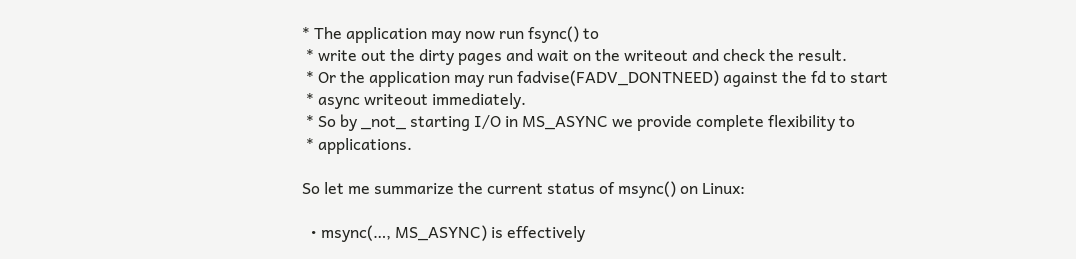* The application may now run fsync() to
 * write out the dirty pages and wait on the writeout and check the result.
 * Or the application may run fadvise(FADV_DONTNEED) against the fd to start
 * async writeout immediately.
 * So by _not_ starting I/O in MS_ASYNC we provide complete flexibility to
 * applications.

So let me summarize the current status of msync() on Linux:

  • msync(…, MS_ASYNC) is effectively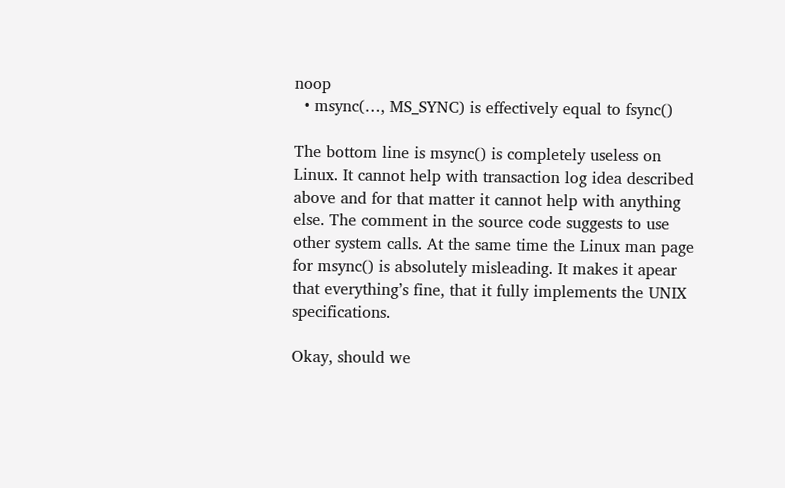noop
  • msync(…, MS_SYNC) is effectively equal to fsync()

The bottom line is msync() is completely useless on Linux. It cannot help with transaction log idea described above and for that matter it cannot help with anything else. The comment in the source code suggests to use other system calls. At the same time the Linux man page for msync() is absolutely misleading. It makes it apear that everything’s fine, that it fully implements the UNIX specifications.

Okay, should we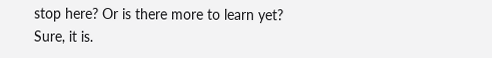stop here? Or is there more to learn yet? Sure, it is.